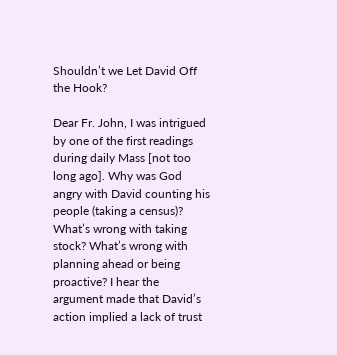Shouldn’t we Let David Off the Hook?

Dear Fr. John, I was intrigued by one of the first readings during daily Mass [not too long ago]. Why was God angry with David counting his people (taking a census)? What’s wrong with taking stock? What’s wrong with planning ahead or being proactive? I hear the argument made that David’s action implied a lack of trust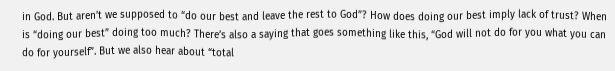in God. But aren’t we supposed to “do our best and leave the rest to God”? How does doing our best imply lack of trust? When is “doing our best” doing too much? There’s also a saying that goes something like this, “God will not do for you what you can do for yourself”. But we also hear about “total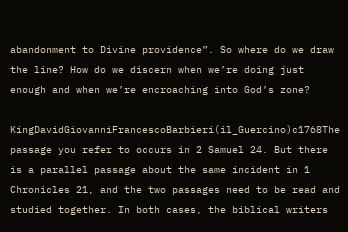abandonment to Divine providence”. So where do we draw the line? How do we discern when we’re doing just enough and when we’re encroaching into God’s zone?

KingDavidGiovanniFrancescoBarbieri(il_Guercino)c1768The passage you refer to occurs in 2 Samuel 24. But there is a parallel passage about the same incident in 1 Chronicles 21, and the two passages need to be read and studied together. In both cases, the biblical writers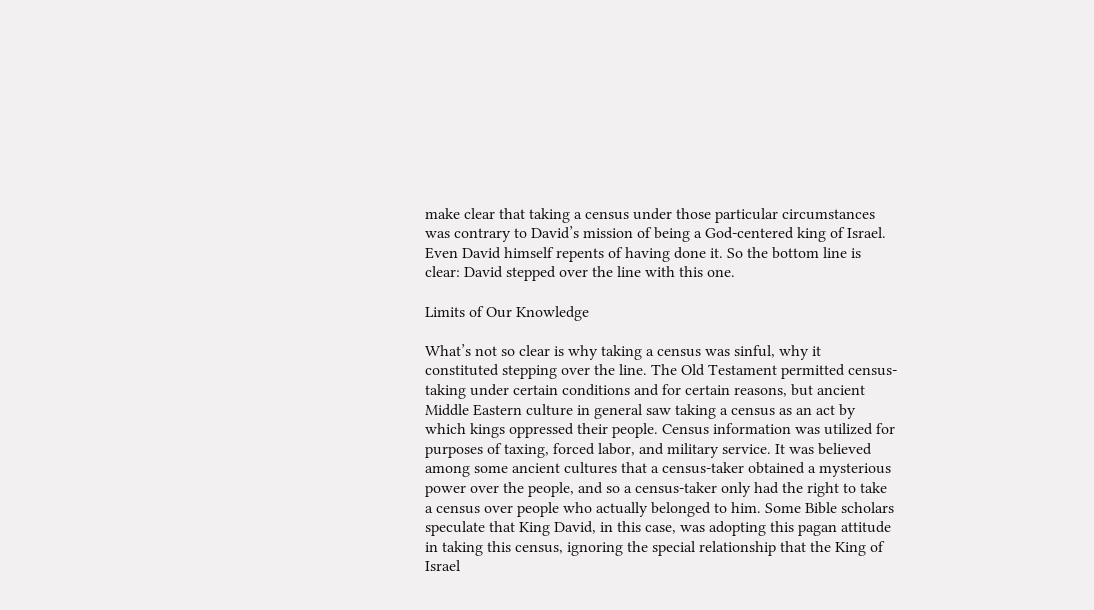make clear that taking a census under those particular circumstances was contrary to David’s mission of being a God-centered king of Israel. Even David himself repents of having done it. So the bottom line is clear: David stepped over the line with this one.

Limits of Our Knowledge

What’s not so clear is why taking a census was sinful, why it constituted stepping over the line. The Old Testament permitted census-taking under certain conditions and for certain reasons, but ancient Middle Eastern culture in general saw taking a census as an act by which kings oppressed their people. Census information was utilized for purposes of taxing, forced labor, and military service. It was believed among some ancient cultures that a census-taker obtained a mysterious power over the people, and so a census-taker only had the right to take a census over people who actually belonged to him. Some Bible scholars speculate that King David, in this case, was adopting this pagan attitude in taking this census, ignoring the special relationship that the King of Israel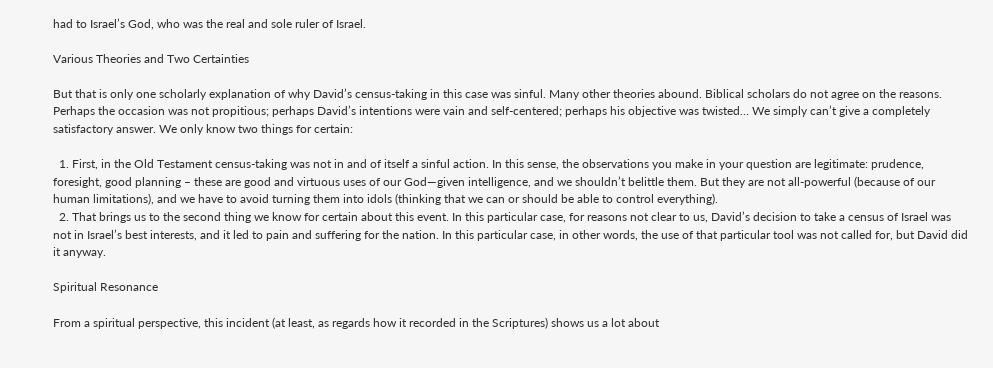had to Israel’s God, who was the real and sole ruler of Israel.

Various Theories and Two Certainties

But that is only one scholarly explanation of why David’s census-taking in this case was sinful. Many other theories abound. Biblical scholars do not agree on the reasons. Perhaps the occasion was not propitious; perhaps David’s intentions were vain and self-centered; perhaps his objective was twisted… We simply can’t give a completely satisfactory answer. We only know two things for certain:

  1. First, in the Old Testament census-taking was not in and of itself a sinful action. In this sense, the observations you make in your question are legitimate: prudence, foresight, good planning – these are good and virtuous uses of our God—given intelligence, and we shouldn’t belittle them. But they are not all-powerful (because of our human limitations), and we have to avoid turning them into idols (thinking that we can or should be able to control everything).
  2. That brings us to the second thing we know for certain about this event. In this particular case, for reasons not clear to us, David’s decision to take a census of Israel was not in Israel’s best interests, and it led to pain and suffering for the nation. In this particular case, in other words, the use of that particular tool was not called for, but David did it anyway.

Spiritual Resonance

From a spiritual perspective, this incident (at least, as regards how it recorded in the Scriptures) shows us a lot about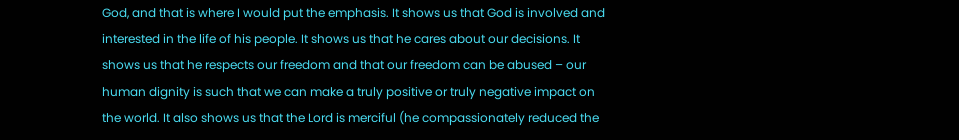God, and that is where I would put the emphasis. It shows us that God is involved and interested in the life of his people. It shows us that he cares about our decisions. It shows us that he respects our freedom and that our freedom can be abused – our human dignity is such that we can make a truly positive or truly negative impact on the world. It also shows us that the Lord is merciful (he compassionately reduced the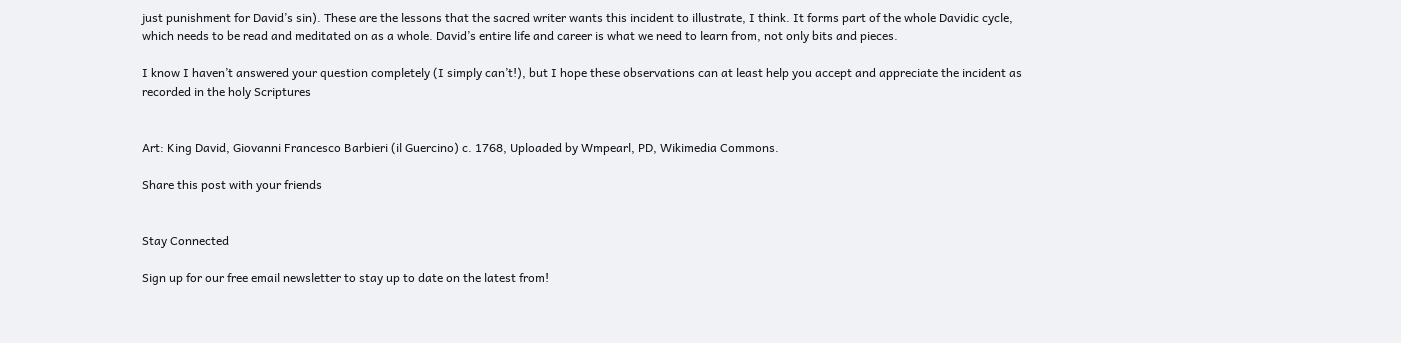just punishment for David’s sin). These are the lessons that the sacred writer wants this incident to illustrate, I think. It forms part of the whole Davidic cycle, which needs to be read and meditated on as a whole. David’s entire life and career is what we need to learn from, not only bits and pieces.

I know I haven’t answered your question completely (I simply can’t!), but I hope these observations can at least help you accept and appreciate the incident as recorded in the holy Scriptures


Art: King David, Giovanni Francesco Barbieri (il Guercino) c. 1768, Uploaded by Wmpearl, PD, Wikimedia Commons.

Share this post with your friends


Stay Connected

Sign up for our free email newsletter to stay up to date on the latest from!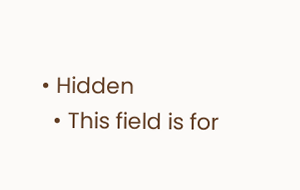• Hidden
  • This field is for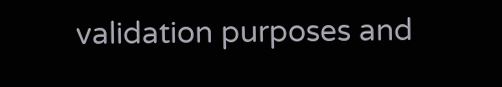validation purposes and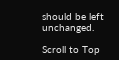should be left unchanged.

Scroll to Top